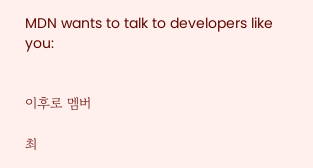MDN wants to talk to developers like you:


이후로 멤버

최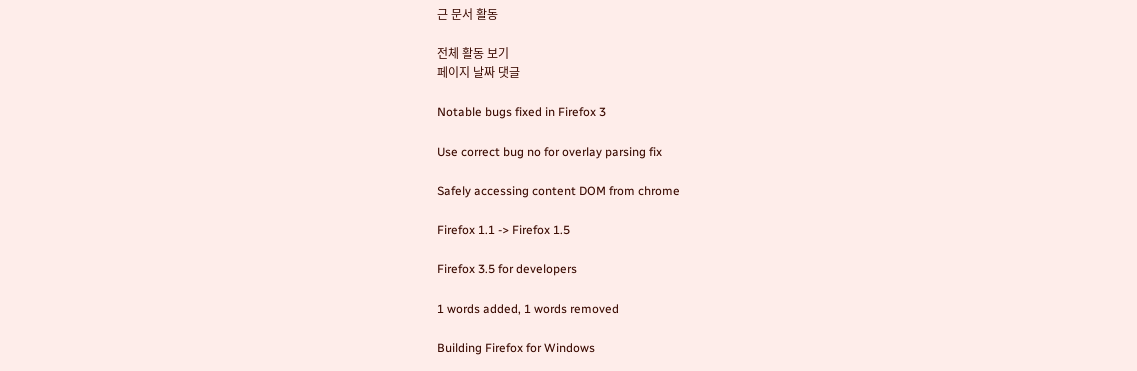근 문서 활동

전체 활동 보기
페이지 날짜 댓글

Notable bugs fixed in Firefox 3

Use correct bug no for overlay parsing fix

Safely accessing content DOM from chrome

Firefox 1.1 -> Firefox 1.5

Firefox 3.5 for developers

1 words added, 1 words removed

Building Firefox for Windows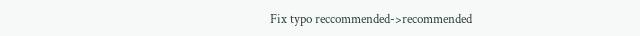Fix typo reccommended->recommended